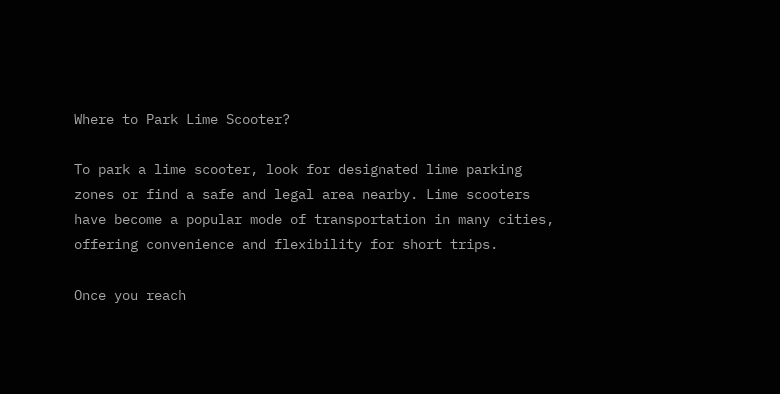Where to Park Lime Scooter?

To park a lime scooter, look for designated lime parking zones or find a safe and legal area nearby. Lime scooters have become a popular mode of transportation in many cities, offering convenience and flexibility for short trips.

Once you reach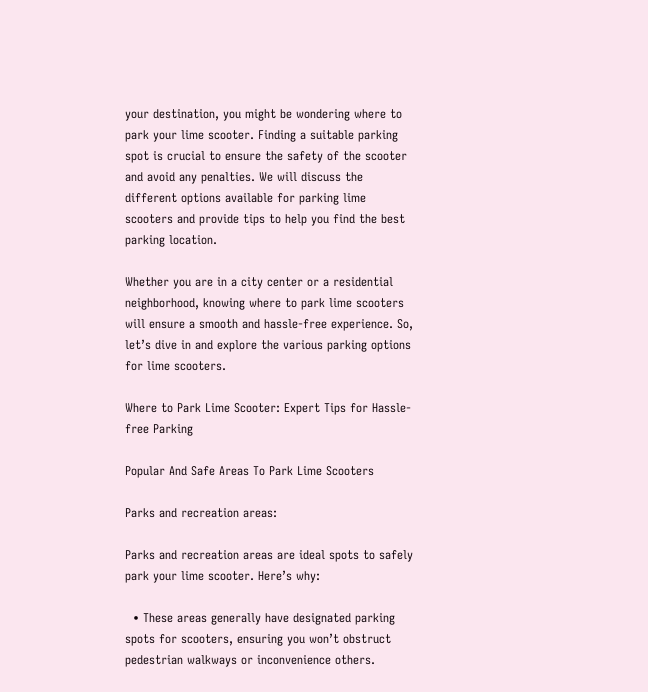your destination, you might be wondering where to park your lime scooter. Finding a suitable parking spot is crucial to ensure the safety of the scooter and avoid any penalties. We will discuss the different options available for parking lime scooters and provide tips to help you find the best parking location.

Whether you are in a city center or a residential neighborhood, knowing where to park lime scooters will ensure a smooth and hassle-free experience. So, let’s dive in and explore the various parking options for lime scooters.

Where to Park Lime Scooter: Expert Tips for Hassle-free Parking

Popular And Safe Areas To Park Lime Scooters

Parks and recreation areas:

Parks and recreation areas are ideal spots to safely park your lime scooter. Here’s why:

  • These areas generally have designated parking spots for scooters, ensuring you won’t obstruct pedestrian walkways or inconvenience others.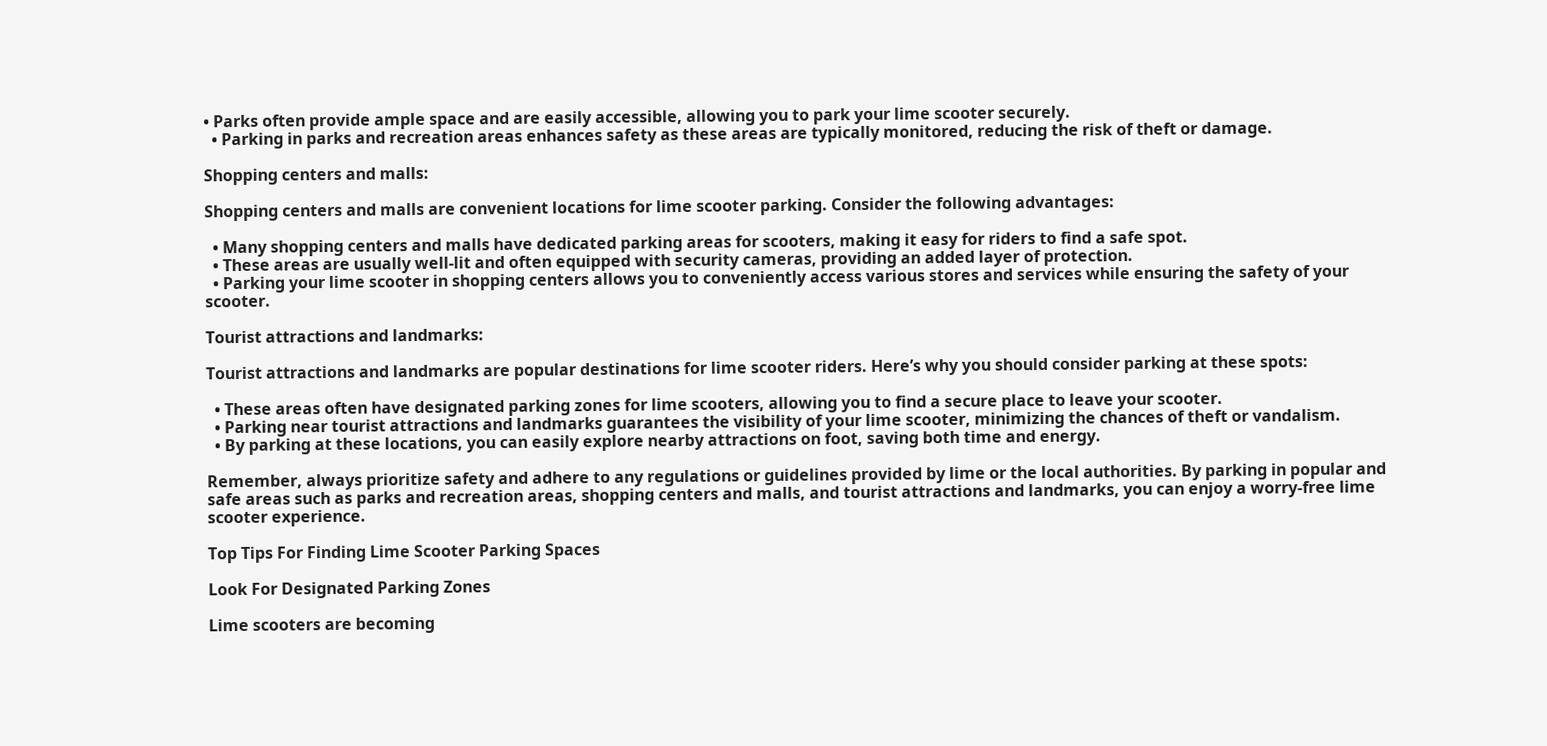• Parks often provide ample space and are easily accessible, allowing you to park your lime scooter securely.
  • Parking in parks and recreation areas enhances safety as these areas are typically monitored, reducing the risk of theft or damage.

Shopping centers and malls:

Shopping centers and malls are convenient locations for lime scooter parking. Consider the following advantages:

  • Many shopping centers and malls have dedicated parking areas for scooters, making it easy for riders to find a safe spot.
  • These areas are usually well-lit and often equipped with security cameras, providing an added layer of protection.
  • Parking your lime scooter in shopping centers allows you to conveniently access various stores and services while ensuring the safety of your scooter.

Tourist attractions and landmarks:

Tourist attractions and landmarks are popular destinations for lime scooter riders. Here’s why you should consider parking at these spots:

  • These areas often have designated parking zones for lime scooters, allowing you to find a secure place to leave your scooter.
  • Parking near tourist attractions and landmarks guarantees the visibility of your lime scooter, minimizing the chances of theft or vandalism.
  • By parking at these locations, you can easily explore nearby attractions on foot, saving both time and energy.

Remember, always prioritize safety and adhere to any regulations or guidelines provided by lime or the local authorities. By parking in popular and safe areas such as parks and recreation areas, shopping centers and malls, and tourist attractions and landmarks, you can enjoy a worry-free lime scooter experience.

Top Tips For Finding Lime Scooter Parking Spaces

Look For Designated Parking Zones

Lime scooters are becoming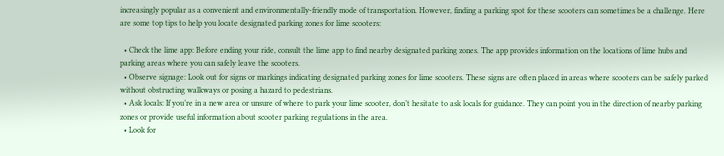increasingly popular as a convenient and environmentally-friendly mode of transportation. However, finding a parking spot for these scooters can sometimes be a challenge. Here are some top tips to help you locate designated parking zones for lime scooters:

  • Check the lime app: Before ending your ride, consult the lime app to find nearby designated parking zones. The app provides information on the locations of lime hubs and parking areas where you can safely leave the scooters.
  • Observe signage: Look out for signs or markings indicating designated parking zones for lime scooters. These signs are often placed in areas where scooters can be safely parked without obstructing walkways or posing a hazard to pedestrians.
  • Ask locals: If you’re in a new area or unsure of where to park your lime scooter, don’t hesitate to ask locals for guidance. They can point you in the direction of nearby parking zones or provide useful information about scooter parking regulations in the area.
  • Look for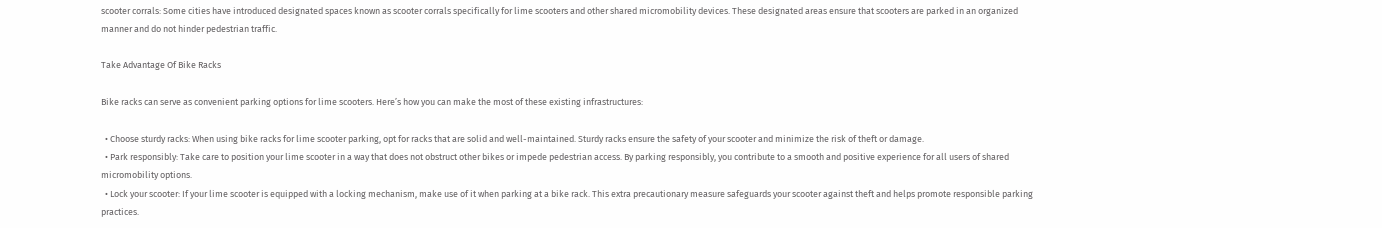scooter corrals: Some cities have introduced designated spaces known as scooter corrals specifically for lime scooters and other shared micromobility devices. These designated areas ensure that scooters are parked in an organized manner and do not hinder pedestrian traffic.

Take Advantage Of Bike Racks

Bike racks can serve as convenient parking options for lime scooters. Here’s how you can make the most of these existing infrastructures:

  • Choose sturdy racks: When using bike racks for lime scooter parking, opt for racks that are solid and well-maintained. Sturdy racks ensure the safety of your scooter and minimize the risk of theft or damage.
  • Park responsibly: Take care to position your lime scooter in a way that does not obstruct other bikes or impede pedestrian access. By parking responsibly, you contribute to a smooth and positive experience for all users of shared micromobility options.
  • Lock your scooter: If your lime scooter is equipped with a locking mechanism, make use of it when parking at a bike rack. This extra precautionary measure safeguards your scooter against theft and helps promote responsible parking practices.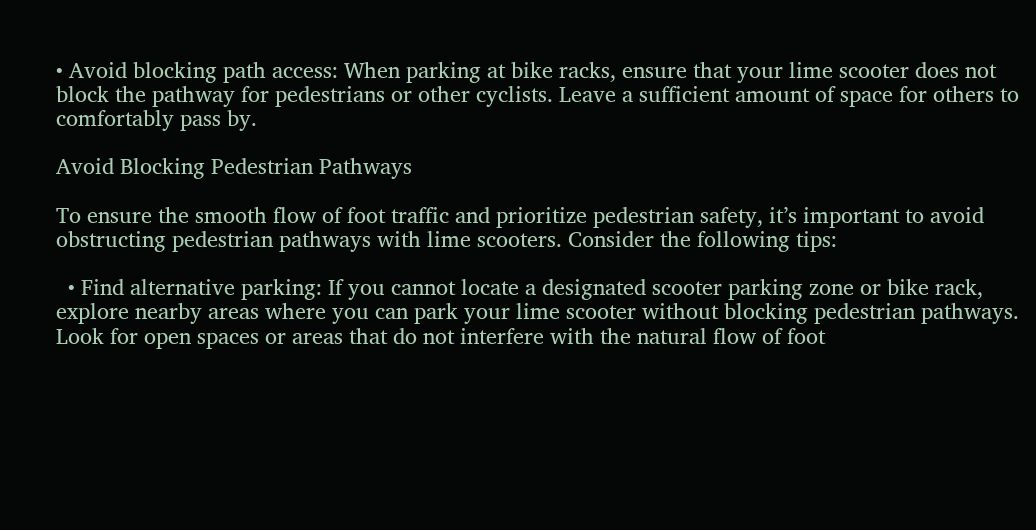• Avoid blocking path access: When parking at bike racks, ensure that your lime scooter does not block the pathway for pedestrians or other cyclists. Leave a sufficient amount of space for others to comfortably pass by.

Avoid Blocking Pedestrian Pathways

To ensure the smooth flow of foot traffic and prioritize pedestrian safety, it’s important to avoid obstructing pedestrian pathways with lime scooters. Consider the following tips:

  • Find alternative parking: If you cannot locate a designated scooter parking zone or bike rack, explore nearby areas where you can park your lime scooter without blocking pedestrian pathways. Look for open spaces or areas that do not interfere with the natural flow of foot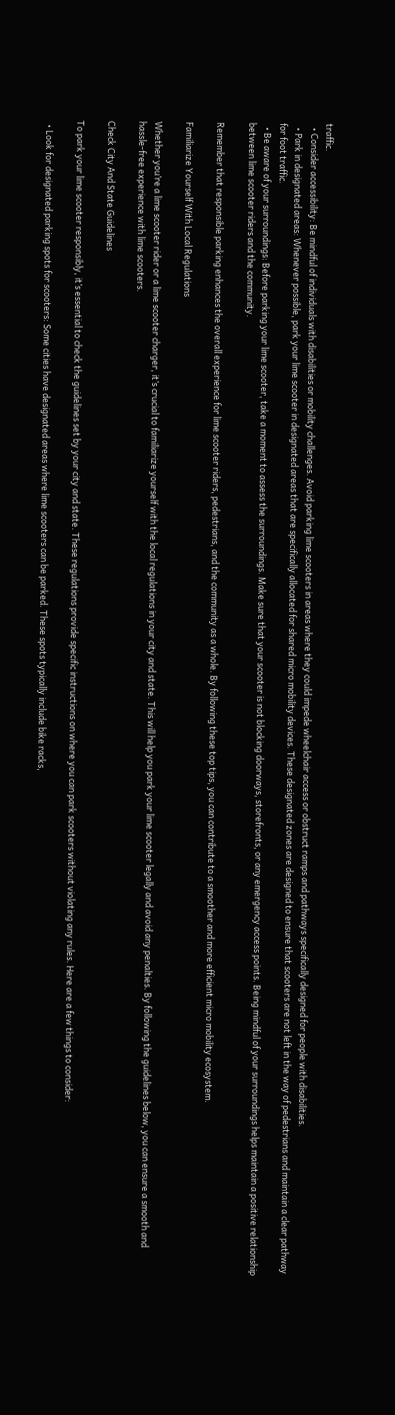traffic.
  • Consider accessibility: Be mindful of individuals with disabilities or mobility challenges. Avoid parking lime scooters in areas where they could impede wheelchair access or obstruct ramps and pathways specifically designed for people with disabilities.
  • Park in designated areas: Whenever possible, park your lime scooter in designated areas that are specifically allocated for shared micro mobility devices. These designated zones are designed to ensure that scooters are not left in the way of pedestrians and maintain a clear pathway for foot traffic.
  • Be aware of your surroundings: Before parking your lime scooter, take a moment to assess the surroundings. Make sure that your scooter is not blocking doorways, storefronts, or any emergency access points. Being mindful of your surroundings helps maintain a positive relationship between lime scooter riders and the community.

Remember that responsible parking enhances the overall experience for lime scooter riders, pedestrians, and the community as a whole. By following these top tips, you can contribute to a smoother and more efficient micro mobility ecosystem.

Familiarize Yourself With Local Regulations

Whether you’re a lime scooter rider or a lime scooter charger, it’s crucial to familiarize yourself with the local regulations in your city and state. This will help you park your lime scooter legally and avoid any penalties. By following the guidelines below, you can ensure a smooth and hassle-free experience with lime scooters.

Check City And State Guidelines

To park your lime scooter responsibly, it’s essential to check the guidelines set by your city and state. These regulations provide specific instructions on where you can park scooters without violating any rules. Here are a few things to consider:

  • Look for designated parking spots for scooters: Some cities have designated areas where lime scooters can be parked. These spots typically include bike racks,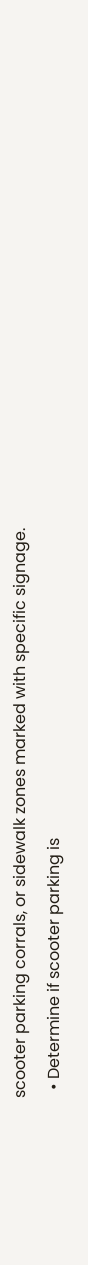scooter parking corrals, or sidewalk zones marked with specific signage.
  • Determine if scooter parking is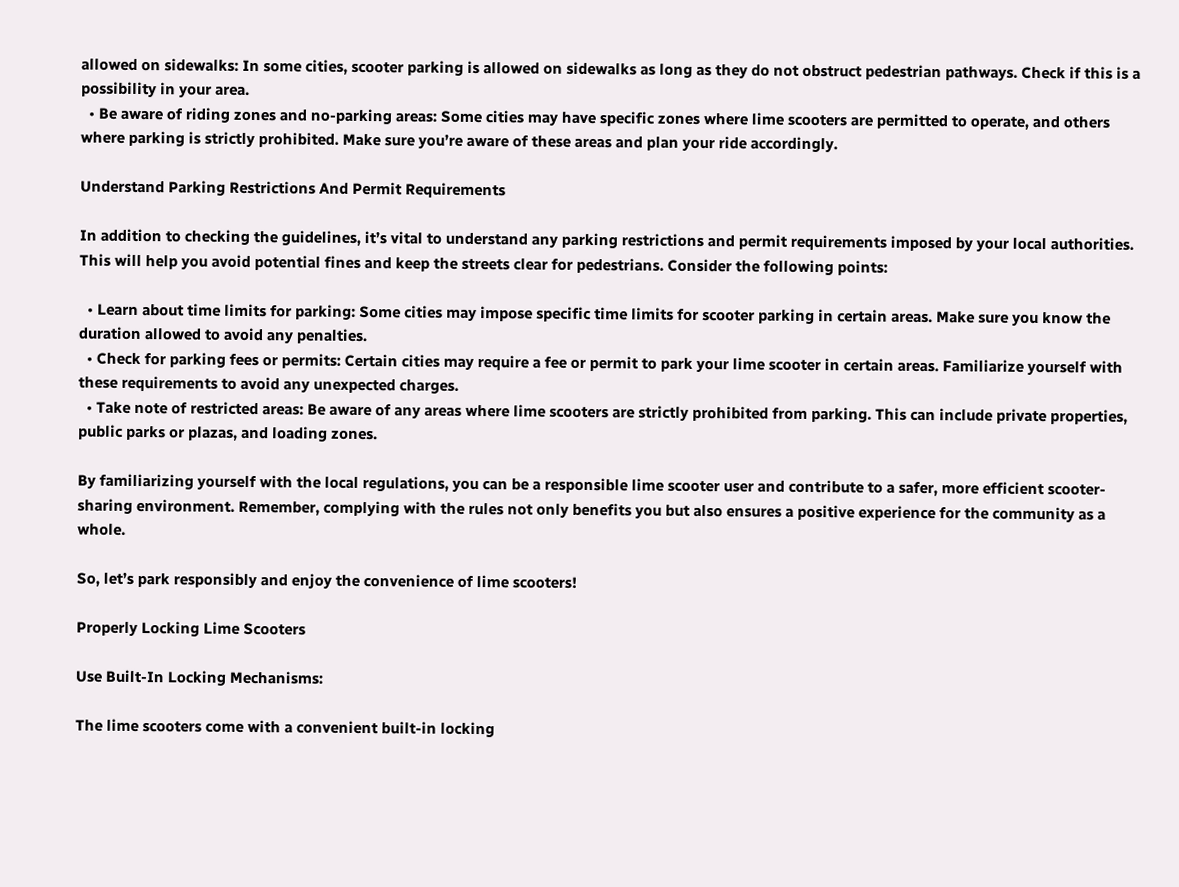allowed on sidewalks: In some cities, scooter parking is allowed on sidewalks as long as they do not obstruct pedestrian pathways. Check if this is a possibility in your area.
  • Be aware of riding zones and no-parking areas: Some cities may have specific zones where lime scooters are permitted to operate, and others where parking is strictly prohibited. Make sure you’re aware of these areas and plan your ride accordingly.

Understand Parking Restrictions And Permit Requirements

In addition to checking the guidelines, it’s vital to understand any parking restrictions and permit requirements imposed by your local authorities. This will help you avoid potential fines and keep the streets clear for pedestrians. Consider the following points:

  • Learn about time limits for parking: Some cities may impose specific time limits for scooter parking in certain areas. Make sure you know the duration allowed to avoid any penalties.
  • Check for parking fees or permits: Certain cities may require a fee or permit to park your lime scooter in certain areas. Familiarize yourself with these requirements to avoid any unexpected charges.
  • Take note of restricted areas: Be aware of any areas where lime scooters are strictly prohibited from parking. This can include private properties, public parks or plazas, and loading zones.

By familiarizing yourself with the local regulations, you can be a responsible lime scooter user and contribute to a safer, more efficient scooter-sharing environment. Remember, complying with the rules not only benefits you but also ensures a positive experience for the community as a whole.

So, let’s park responsibly and enjoy the convenience of lime scooters!

Properly Locking Lime Scooters

Use Built-In Locking Mechanisms:

The lime scooters come with a convenient built-in locking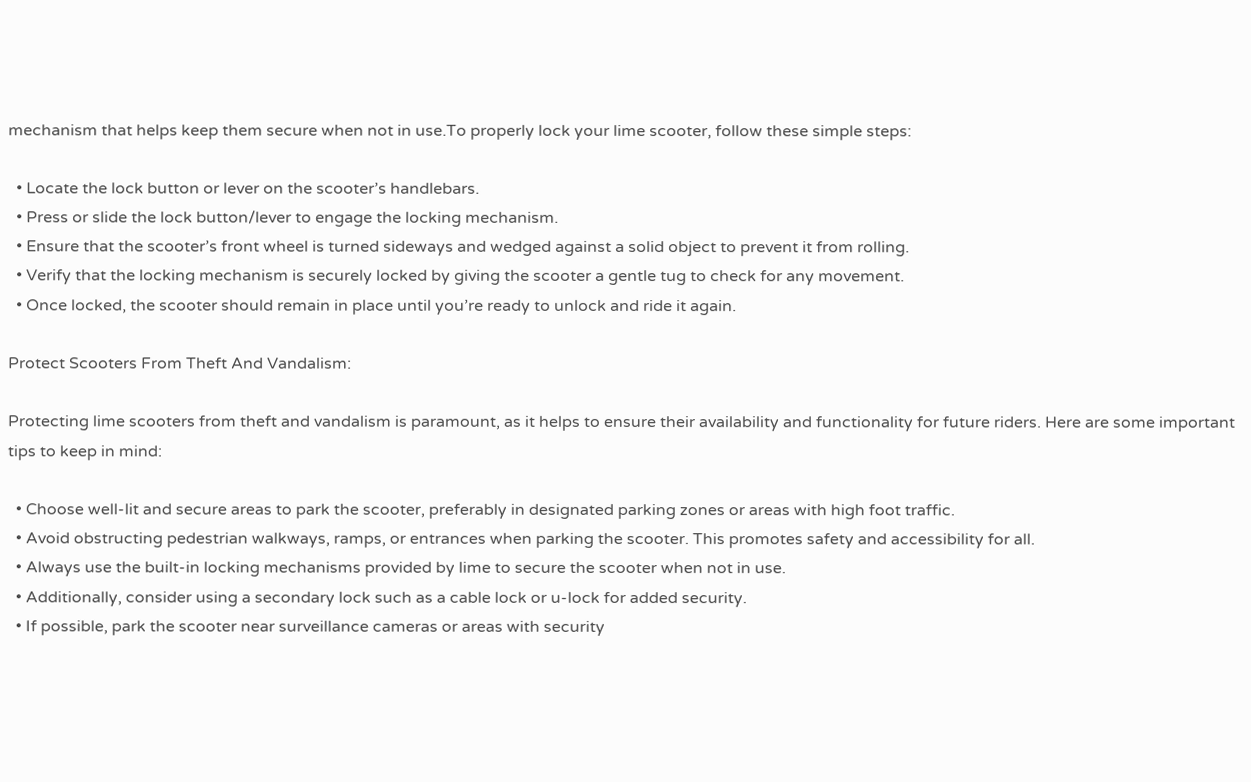mechanism that helps keep them secure when not in use.To properly lock your lime scooter, follow these simple steps:

  • Locate the lock button or lever on the scooter’s handlebars.
  • Press or slide the lock button/lever to engage the locking mechanism.
  • Ensure that the scooter’s front wheel is turned sideways and wedged against a solid object to prevent it from rolling.
  • Verify that the locking mechanism is securely locked by giving the scooter a gentle tug to check for any movement.
  • Once locked, the scooter should remain in place until you’re ready to unlock and ride it again.

Protect Scooters From Theft And Vandalism:

Protecting lime scooters from theft and vandalism is paramount, as it helps to ensure their availability and functionality for future riders. Here are some important tips to keep in mind:

  • Choose well-lit and secure areas to park the scooter, preferably in designated parking zones or areas with high foot traffic.
  • Avoid obstructing pedestrian walkways, ramps, or entrances when parking the scooter. This promotes safety and accessibility for all.
  • Always use the built-in locking mechanisms provided by lime to secure the scooter when not in use.
  • Additionally, consider using a secondary lock such as a cable lock or u-lock for added security.
  • If possible, park the scooter near surveillance cameras or areas with security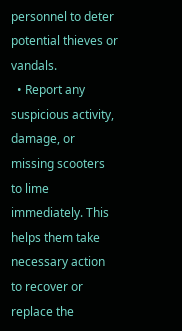personnel to deter potential thieves or vandals.
  • Report any suspicious activity, damage, or missing scooters to lime immediately. This helps them take necessary action to recover or replace the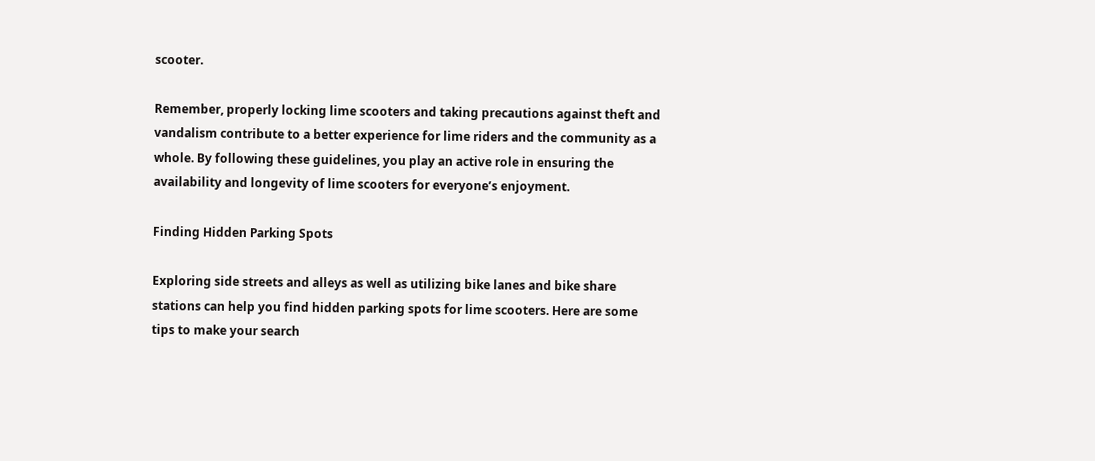scooter.

Remember, properly locking lime scooters and taking precautions against theft and vandalism contribute to a better experience for lime riders and the community as a whole. By following these guidelines, you play an active role in ensuring the availability and longevity of lime scooters for everyone’s enjoyment.

Finding Hidden Parking Spots

Exploring side streets and alleys as well as utilizing bike lanes and bike share stations can help you find hidden parking spots for lime scooters. Here are some tips to make your search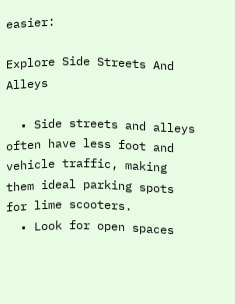easier:

Explore Side Streets And Alleys

  • Side streets and alleys often have less foot and vehicle traffic, making them ideal parking spots for lime scooters.
  • Look for open spaces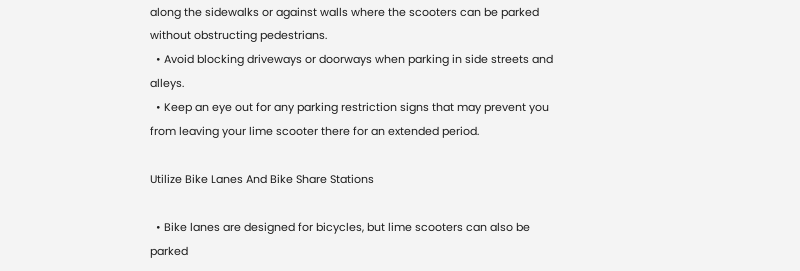along the sidewalks or against walls where the scooters can be parked without obstructing pedestrians.
  • Avoid blocking driveways or doorways when parking in side streets and alleys.
  • Keep an eye out for any parking restriction signs that may prevent you from leaving your lime scooter there for an extended period.

Utilize Bike Lanes And Bike Share Stations

  • Bike lanes are designed for bicycles, but lime scooters can also be parked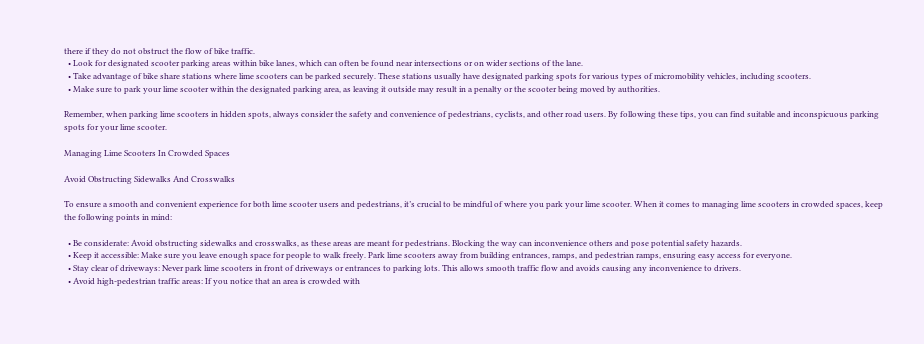there if they do not obstruct the flow of bike traffic.
  • Look for designated scooter parking areas within bike lanes, which can often be found near intersections or on wider sections of the lane.
  • Take advantage of bike share stations where lime scooters can be parked securely. These stations usually have designated parking spots for various types of micromobility vehicles, including scooters.
  • Make sure to park your lime scooter within the designated parking area, as leaving it outside may result in a penalty or the scooter being moved by authorities.

Remember, when parking lime scooters in hidden spots, always consider the safety and convenience of pedestrians, cyclists, and other road users. By following these tips, you can find suitable and inconspicuous parking spots for your lime scooter.

Managing Lime Scooters In Crowded Spaces

Avoid Obstructing Sidewalks And Crosswalks

To ensure a smooth and convenient experience for both lime scooter users and pedestrians, it’s crucial to be mindful of where you park your lime scooter. When it comes to managing lime scooters in crowded spaces, keep the following points in mind:

  • Be considerate: Avoid obstructing sidewalks and crosswalks, as these areas are meant for pedestrians. Blocking the way can inconvenience others and pose potential safety hazards.
  • Keep it accessible: Make sure you leave enough space for people to walk freely. Park lime scooters away from building entrances, ramps, and pedestrian ramps, ensuring easy access for everyone.
  • Stay clear of driveways: Never park lime scooters in front of driveways or entrances to parking lots. This allows smooth traffic flow and avoids causing any inconvenience to drivers.
  • Avoid high-pedestrian traffic areas: If you notice that an area is crowded with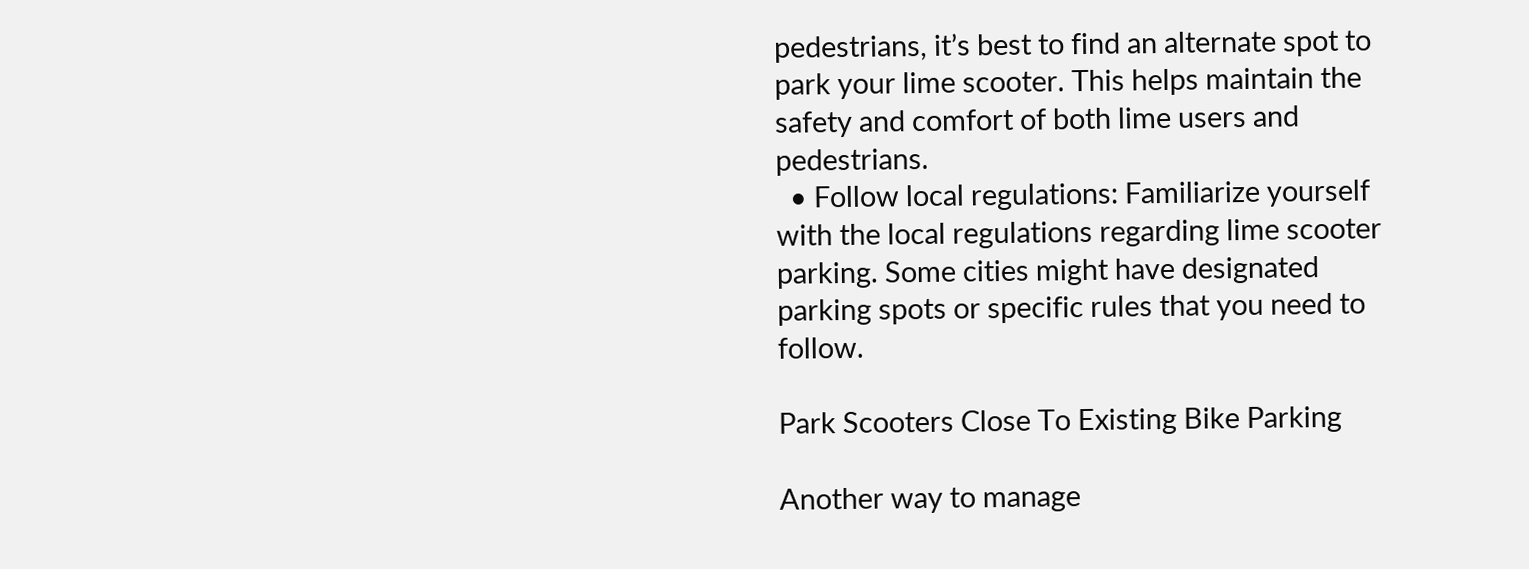pedestrians, it’s best to find an alternate spot to park your lime scooter. This helps maintain the safety and comfort of both lime users and pedestrians.
  • Follow local regulations: Familiarize yourself with the local regulations regarding lime scooter parking. Some cities might have designated parking spots or specific rules that you need to follow.

Park Scooters Close To Existing Bike Parking

Another way to manage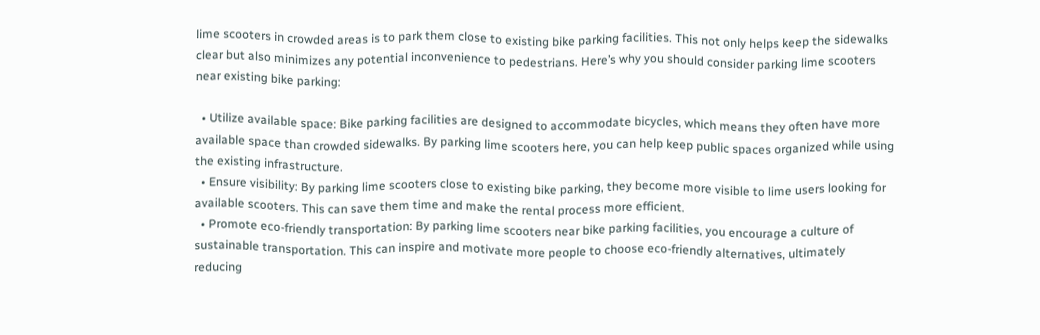lime scooters in crowded areas is to park them close to existing bike parking facilities. This not only helps keep the sidewalks clear but also minimizes any potential inconvenience to pedestrians. Here’s why you should consider parking lime scooters near existing bike parking:

  • Utilize available space: Bike parking facilities are designed to accommodate bicycles, which means they often have more available space than crowded sidewalks. By parking lime scooters here, you can help keep public spaces organized while using the existing infrastructure.
  • Ensure visibility: By parking lime scooters close to existing bike parking, they become more visible to lime users looking for available scooters. This can save them time and make the rental process more efficient.
  • Promote eco-friendly transportation: By parking lime scooters near bike parking facilities, you encourage a culture of sustainable transportation. This can inspire and motivate more people to choose eco-friendly alternatives, ultimately reducing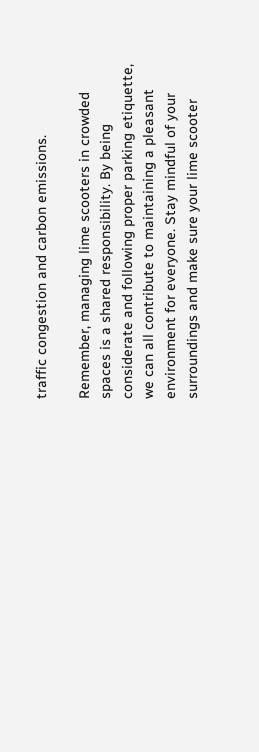traffic congestion and carbon emissions.

Remember, managing lime scooters in crowded spaces is a shared responsibility. By being considerate and following proper parking etiquette, we can all contribute to maintaining a pleasant environment for everyone. Stay mindful of your surroundings and make sure your lime scooter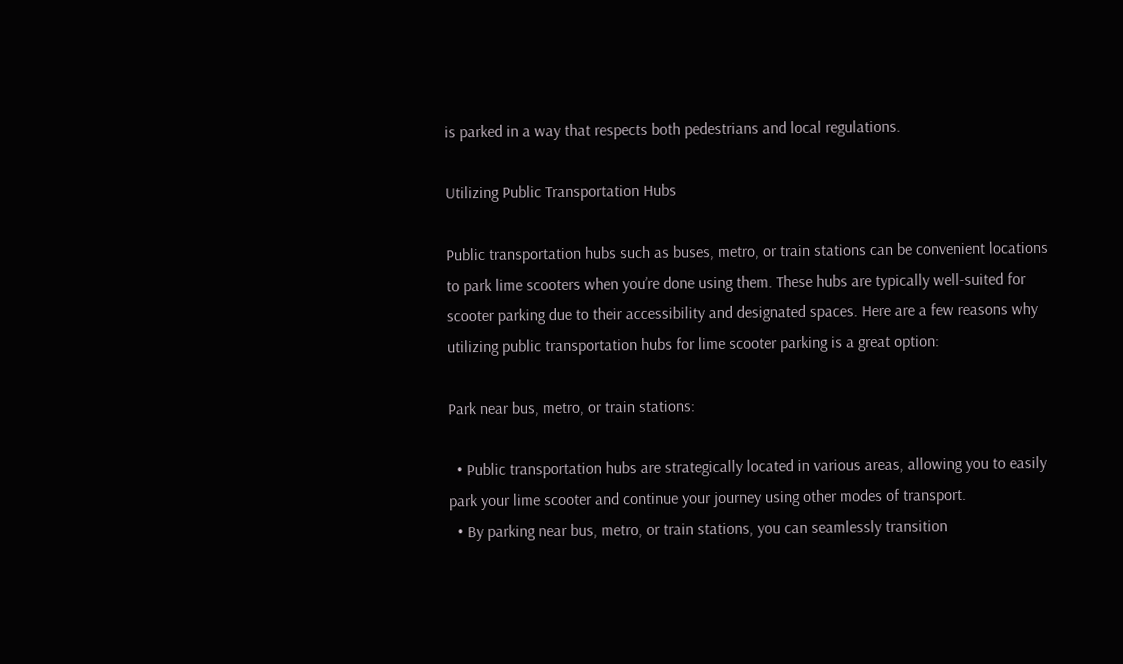is parked in a way that respects both pedestrians and local regulations.

Utilizing Public Transportation Hubs

Public transportation hubs such as buses, metro, or train stations can be convenient locations to park lime scooters when you’re done using them. These hubs are typically well-suited for scooter parking due to their accessibility and designated spaces. Here are a few reasons why utilizing public transportation hubs for lime scooter parking is a great option:

Park near bus, metro, or train stations:

  • Public transportation hubs are strategically located in various areas, allowing you to easily park your lime scooter and continue your journey using other modes of transport.
  • By parking near bus, metro, or train stations, you can seamlessly transition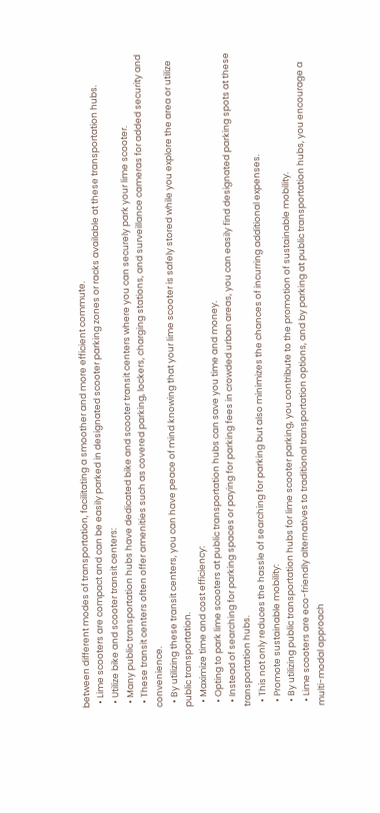between different modes of transportation, facilitating a smoother and more efficient commute.
  • Lime scooters are compact and can be easily parked in designated scooter parking zones or racks available at these transportation hubs.
  • Utilize bike and scooter transit centers:
  • Many public transportation hubs have dedicated bike and scooter transit centers where you can securely park your lime scooter.
  • These transit centers often offer amenities such as covered parking, lockers, charging stations, and surveillance cameras for added security and convenience.
  • By utilizing these transit centers, you can have peace of mind knowing that your lime scooter is safely stored while you explore the area or utilize public transportation.
  • Maximize time and cost efficiency:
  • Opting to park lime scooters at public transportation hubs can save you time and money.
  • Instead of searching for parking spaces or paying for parking fees in crowded urban areas, you can easily find designated parking spots at these transportation hubs.
  • This not only reduces the hassle of searching for parking but also minimizes the chances of incurring additional expenses.
  • Promote sustainable mobility:
  • By utilizing public transportation hubs for lime scooter parking, you contribute to the promotion of sustainable mobility.
  • Lime scooters are eco-friendly alternatives to traditional transportation options, and by parking at public transportation hubs, you encourage a multi-modal approach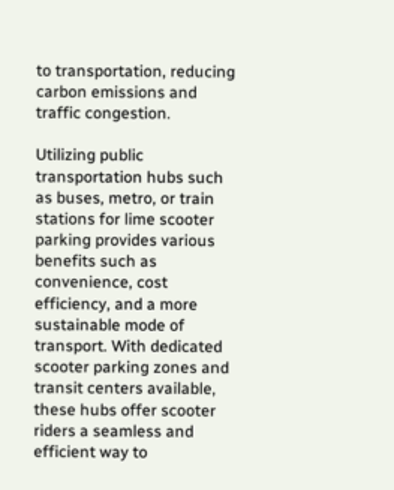to transportation, reducing carbon emissions and traffic congestion.

Utilizing public transportation hubs such as buses, metro, or train stations for lime scooter parking provides various benefits such as convenience, cost efficiency, and a more sustainable mode of transport. With dedicated scooter parking zones and transit centers available, these hubs offer scooter riders a seamless and efficient way to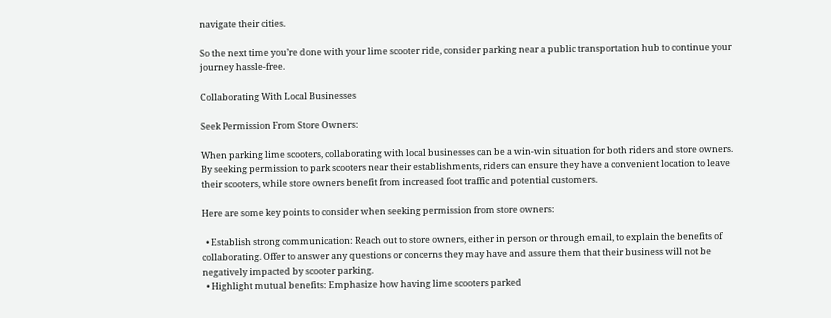navigate their cities.

So the next time you’re done with your lime scooter ride, consider parking near a public transportation hub to continue your journey hassle-free.

Collaborating With Local Businesses

Seek Permission From Store Owners:

When parking lime scooters, collaborating with local businesses can be a win-win situation for both riders and store owners. By seeking permission to park scooters near their establishments, riders can ensure they have a convenient location to leave their scooters, while store owners benefit from increased foot traffic and potential customers.

Here are some key points to consider when seeking permission from store owners:

  • Establish strong communication: Reach out to store owners, either in person or through email, to explain the benefits of collaborating. Offer to answer any questions or concerns they may have and assure them that their business will not be negatively impacted by scooter parking.
  • Highlight mutual benefits: Emphasize how having lime scooters parked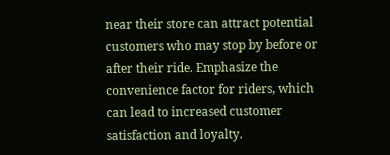near their store can attract potential customers who may stop by before or after their ride. Emphasize the convenience factor for riders, which can lead to increased customer satisfaction and loyalty.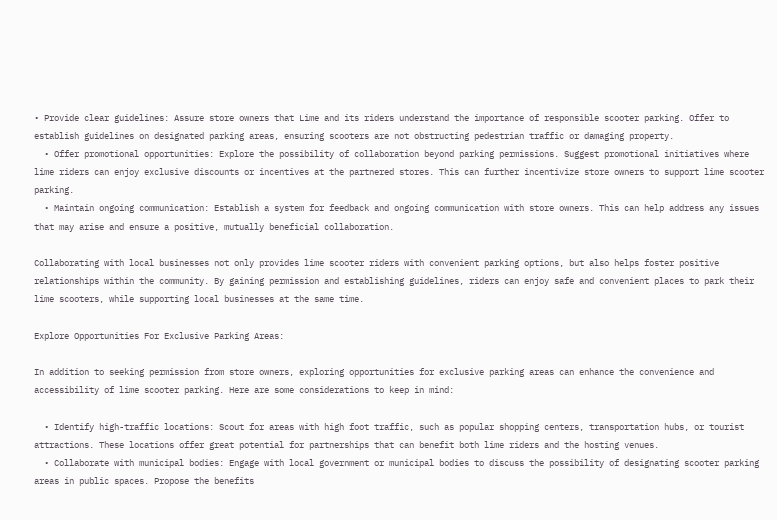• Provide clear guidelines: Assure store owners that Lime and its riders understand the importance of responsible scooter parking. Offer to establish guidelines on designated parking areas, ensuring scooters are not obstructing pedestrian traffic or damaging property.
  • Offer promotional opportunities: Explore the possibility of collaboration beyond parking permissions. Suggest promotional initiatives where lime riders can enjoy exclusive discounts or incentives at the partnered stores. This can further incentivize store owners to support lime scooter parking.
  • Maintain ongoing communication: Establish a system for feedback and ongoing communication with store owners. This can help address any issues that may arise and ensure a positive, mutually beneficial collaboration.

Collaborating with local businesses not only provides lime scooter riders with convenient parking options, but also helps foster positive relationships within the community. By gaining permission and establishing guidelines, riders can enjoy safe and convenient places to park their lime scooters, while supporting local businesses at the same time.

Explore Opportunities For Exclusive Parking Areas:

In addition to seeking permission from store owners, exploring opportunities for exclusive parking areas can enhance the convenience and accessibility of lime scooter parking. Here are some considerations to keep in mind:

  • Identify high-traffic locations: Scout for areas with high foot traffic, such as popular shopping centers, transportation hubs, or tourist attractions. These locations offer great potential for partnerships that can benefit both lime riders and the hosting venues.
  • Collaborate with municipal bodies: Engage with local government or municipal bodies to discuss the possibility of designating scooter parking areas in public spaces. Propose the benefits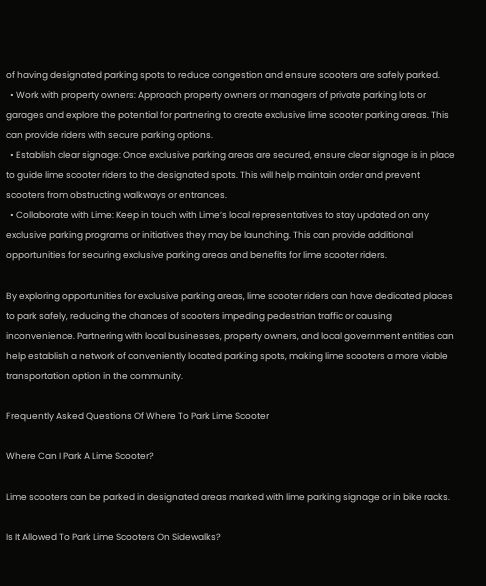of having designated parking spots to reduce congestion and ensure scooters are safely parked.
  • Work with property owners: Approach property owners or managers of private parking lots or garages and explore the potential for partnering to create exclusive lime scooter parking areas. This can provide riders with secure parking options.
  • Establish clear signage: Once exclusive parking areas are secured, ensure clear signage is in place to guide lime scooter riders to the designated spots. This will help maintain order and prevent scooters from obstructing walkways or entrances.
  • Collaborate with Lime: Keep in touch with Lime’s local representatives to stay updated on any exclusive parking programs or initiatives they may be launching. This can provide additional opportunities for securing exclusive parking areas and benefits for lime scooter riders.

By exploring opportunities for exclusive parking areas, lime scooter riders can have dedicated places to park safely, reducing the chances of scooters impeding pedestrian traffic or causing inconvenience. Partnering with local businesses, property owners, and local government entities can help establish a network of conveniently located parking spots, making lime scooters a more viable transportation option in the community.

Frequently Asked Questions Of Where To Park Lime Scooter

Where Can I Park A Lime Scooter?

Lime scooters can be parked in designated areas marked with lime parking signage or in bike racks.

Is It Allowed To Park Lime Scooters On Sidewalks?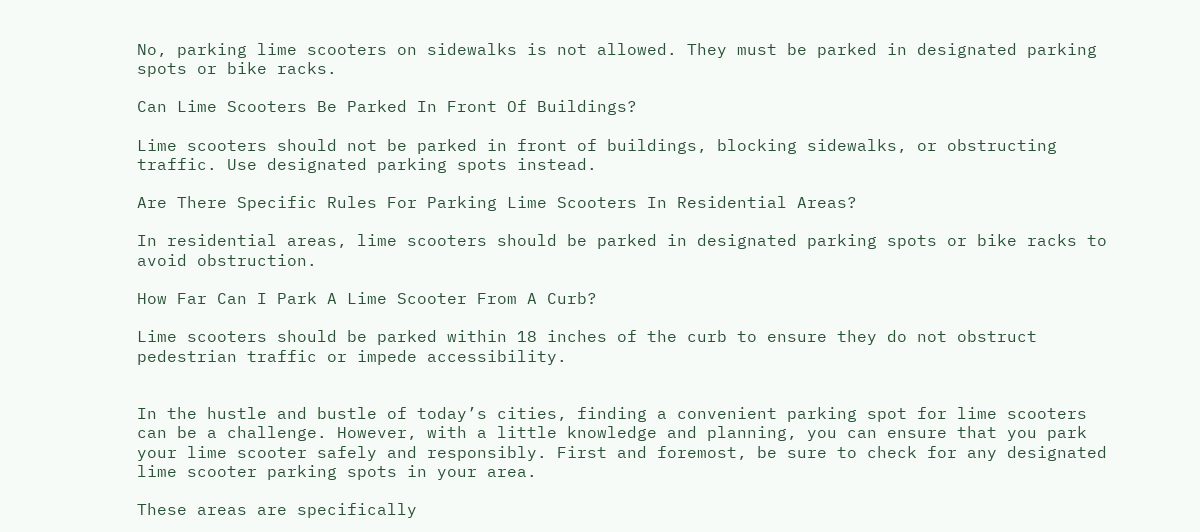No, parking lime scooters on sidewalks is not allowed. They must be parked in designated parking spots or bike racks.

Can Lime Scooters Be Parked In Front Of Buildings?

Lime scooters should not be parked in front of buildings, blocking sidewalks, or obstructing traffic. Use designated parking spots instead.

Are There Specific Rules For Parking Lime Scooters In Residential Areas?

In residential areas, lime scooters should be parked in designated parking spots or bike racks to avoid obstruction.

How Far Can I Park A Lime Scooter From A Curb?

Lime scooters should be parked within 18 inches of the curb to ensure they do not obstruct pedestrian traffic or impede accessibility.


In the hustle and bustle of today’s cities, finding a convenient parking spot for lime scooters can be a challenge. However, with a little knowledge and planning, you can ensure that you park your lime scooter safely and responsibly. First and foremost, be sure to check for any designated lime scooter parking spots in your area.

These areas are specifically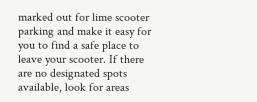marked out for lime scooter parking and make it easy for you to find a safe place to leave your scooter. If there are no designated spots available, look for areas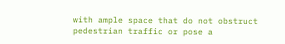with ample space that do not obstruct pedestrian traffic or pose a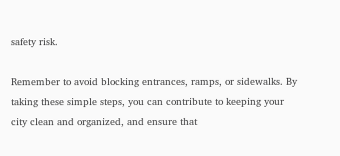safety risk.

Remember to avoid blocking entrances, ramps, or sidewalks. By taking these simple steps, you can contribute to keeping your city clean and organized, and ensure that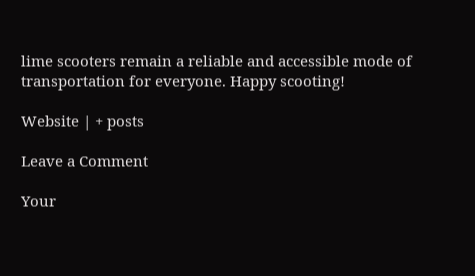lime scooters remain a reliable and accessible mode of transportation for everyone. Happy scooting!

Website | + posts

Leave a Comment

Your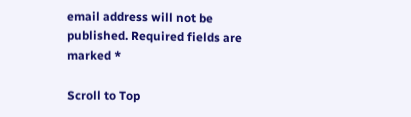email address will not be published. Required fields are marked *

Scroll to Top